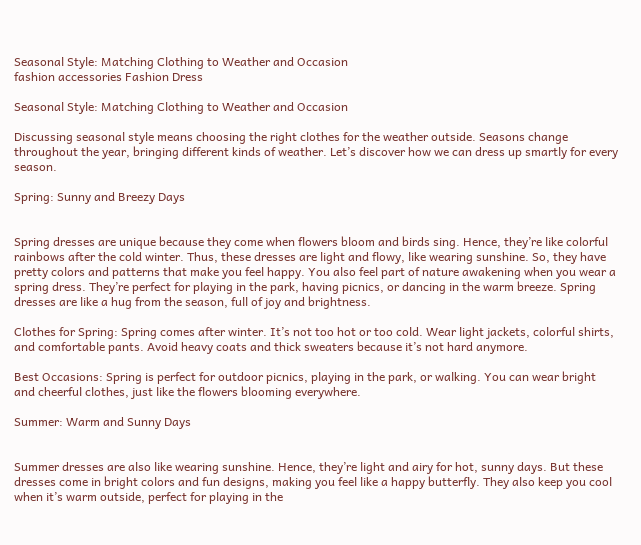Seasonal Style: Matching Clothing to Weather and Occasion
fashion accessories Fashion Dress

Seasonal Style: Matching Clothing to Weather and Occasion

Discussing seasonal style means choosing the right clothes for the weather outside. Seasons change throughout the year, bringing different kinds of weather. Let’s discover how we can dress up smartly for every season.

Spring: Sunny and Breezy Days


Spring dresses are unique because they come when flowers bloom and birds sing. Hence, they’re like colorful rainbows after the cold winter. Thus, these dresses are light and flowy, like wearing sunshine. So, they have pretty colors and patterns that make you feel happy. You also feel part of nature awakening when you wear a spring dress. They’re perfect for playing in the park, having picnics, or dancing in the warm breeze. Spring dresses are like a hug from the season, full of joy and brightness.

Clothes for Spring: Spring comes after winter. It’s not too hot or too cold. Wear light jackets, colorful shirts, and comfortable pants. Avoid heavy coats and thick sweaters because it’s not hard anymore.

Best Occasions: Spring is perfect for outdoor picnics, playing in the park, or walking. You can wear bright and cheerful clothes, just like the flowers blooming everywhere.

Summer: Warm and Sunny Days


Summer dresses are also like wearing sunshine. Hence, they’re light and airy for hot, sunny days. But these dresses come in bright colors and fun designs, making you feel like a happy butterfly. They also keep you cool when it’s warm outside, perfect for playing in the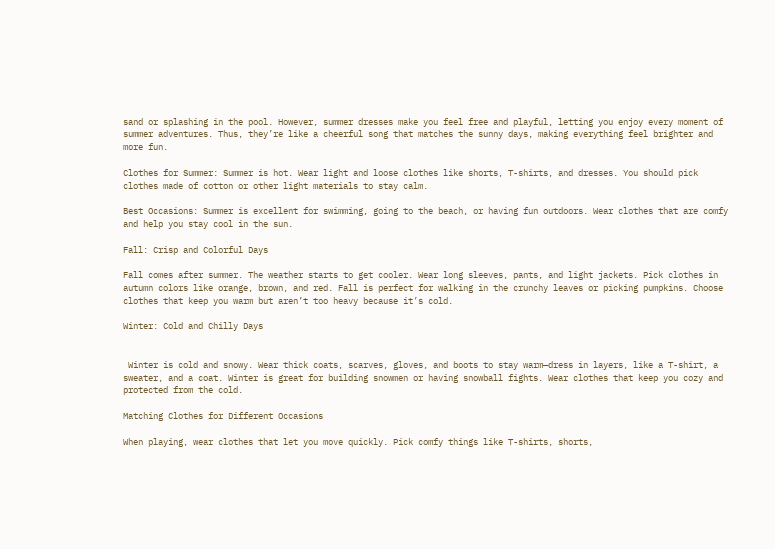sand or splashing in the pool. However, summer dresses make you feel free and playful, letting you enjoy every moment of summer adventures. Thus, they’re like a cheerful song that matches the sunny days, making everything feel brighter and more fun.

Clothes for Summer: Summer is hot. Wear light and loose clothes like shorts, T-shirts, and dresses. You should pick clothes made of cotton or other light materials to stay calm.

Best Occasions: Summer is excellent for swimming, going to the beach, or having fun outdoors. Wear clothes that are comfy and help you stay cool in the sun.

Fall: Crisp and Colorful Days

Fall comes after summer. The weather starts to get cooler. Wear long sleeves, pants, and light jackets. Pick clothes in autumn colors like orange, brown, and red. Fall is perfect for walking in the crunchy leaves or picking pumpkins. Choose clothes that keep you warm but aren’t too heavy because it’s cold.

Winter: Cold and Chilly Days


 Winter is cold and snowy. Wear thick coats, scarves, gloves, and boots to stay warm—dress in layers, like a T-shirt, a sweater, and a coat. Winter is great for building snowmen or having snowball fights. Wear clothes that keep you cozy and protected from the cold.

Matching Clothes for Different Occasions

When playing, wear clothes that let you move quickly. Pick comfy things like T-shirts, shorts,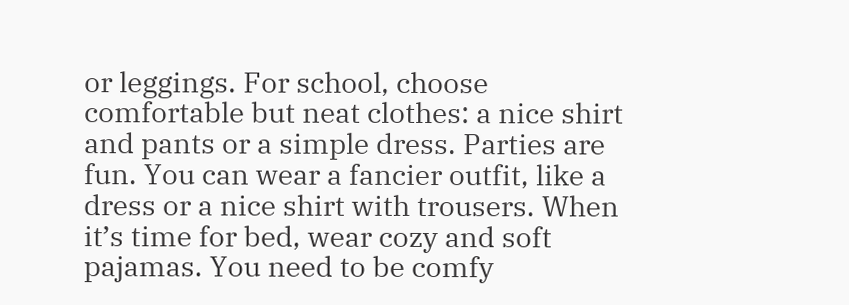or leggings. For school, choose comfortable but neat clothes: a nice shirt and pants or a simple dress. Parties are fun. You can wear a fancier outfit, like a dress or a nice shirt with trousers. When it’s time for bed, wear cozy and soft pajamas. You need to be comfy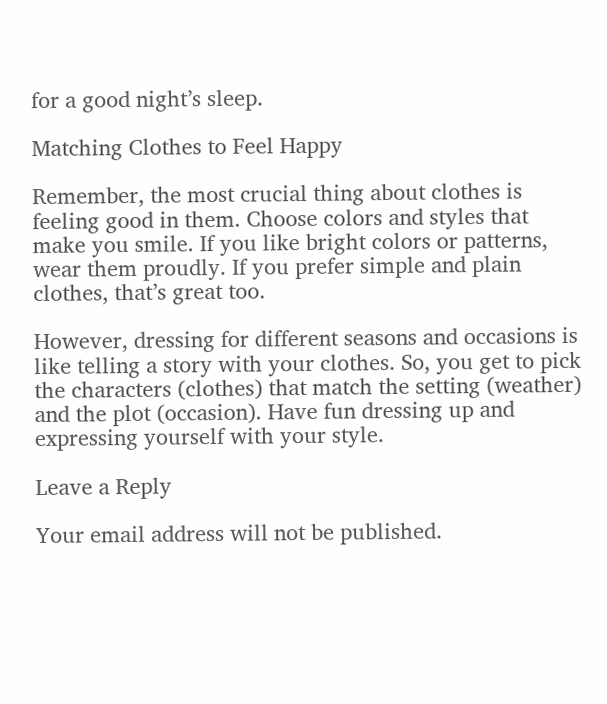for a good night’s sleep.

Matching Clothes to Feel Happy

Remember, the most crucial thing about clothes is feeling good in them. Choose colors and styles that make you smile. If you like bright colors or patterns, wear them proudly. If you prefer simple and plain clothes, that’s great too.

However, dressing for different seasons and occasions is like telling a story with your clothes. So, you get to pick the characters (clothes) that match the setting (weather) and the plot (occasion). Have fun dressing up and expressing yourself with your style.

Leave a Reply

Your email address will not be published.